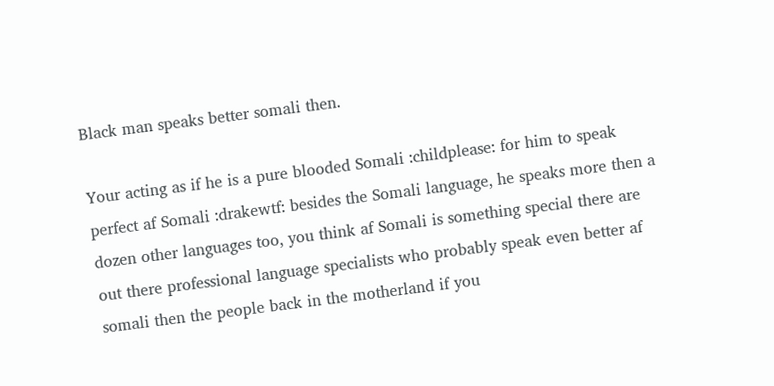Black man speaks better somali then.

Your acting as if he is a pure blooded Somali :childplease: for him to speak perfect af Somali :drakewtf: besides the Somali language, he speaks more then a dozen other languages too, you think af Somali is something special there are out there professional language specialists who probably speak even better af somali then the people back in the motherland if you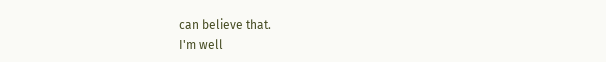can believe that.
I'm well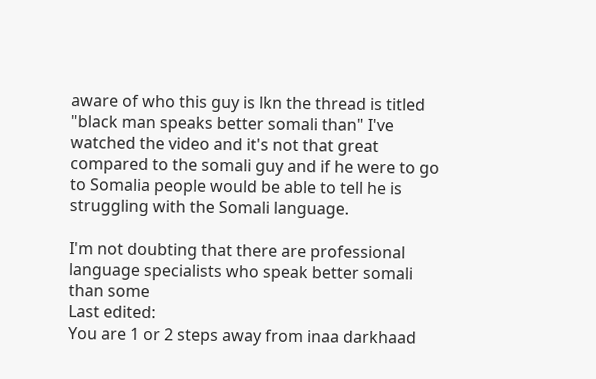aware of who this guy is lkn the thread is titled "black man speaks better somali than" I've watched the video and it's not that great compared to the somali guy and if he were to go to Somalia people would be able to tell he is struggling with the Somali language.

I'm not doubting that there are professional language specialists who speak better somali than some
Last edited:
You are 1 or 2 steps away from inaa darkhaad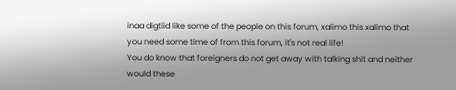inaa digtiid like some of the people on this forum, xalimo this xalimo that you need some time of from this forum, it's not real life!
You do know that foreigners do not get away with talking shit and neither would these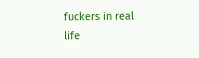fuckers in real life